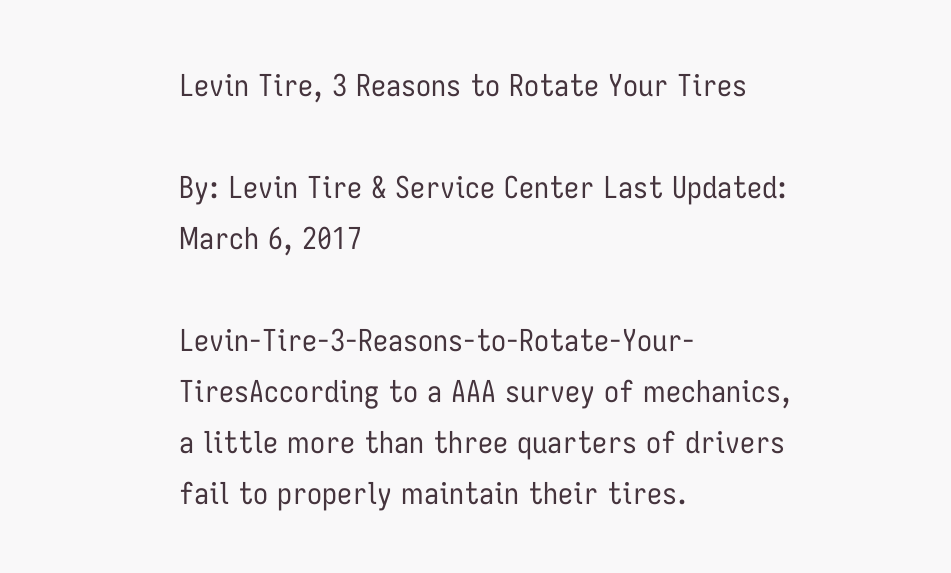Levin Tire, 3 Reasons to Rotate Your Tires

By: Levin Tire & Service Center Last Updated: March 6, 2017

Levin-Tire-3-Reasons-to-Rotate-Your-TiresAccording to a AAA survey of mechanics, a little more than three quarters of drivers fail to properly maintain their tires.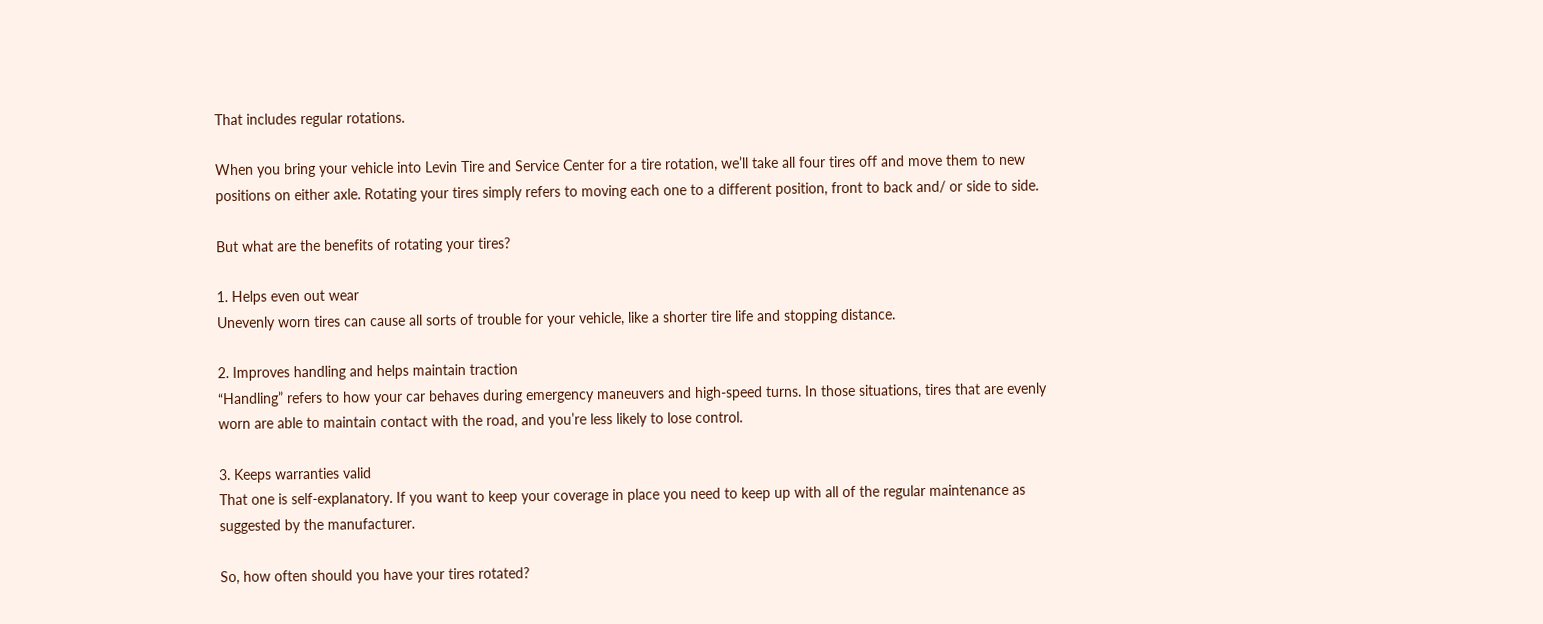That includes regular rotations.

When you bring your vehicle into Levin Tire and Service Center for a tire rotation, we’ll take all four tires off and move them to new positions on either axle. Rotating your tires simply refers to moving each one to a different position, front to back and/ or side to side.

But what are the benefits of rotating your tires?

1. Helps even out wear
Unevenly worn tires can cause all sorts of trouble for your vehicle, like a shorter tire life and stopping distance.

2. Improves handling and helps maintain traction
“Handling” refers to how your car behaves during emergency maneuvers and high-speed turns. In those situations, tires that are evenly worn are able to maintain contact with the road, and you’re less likely to lose control.

3. Keeps warranties valid
That one is self-explanatory. If you want to keep your coverage in place you need to keep up with all of the regular maintenance as suggested by the manufacturer.

So, how often should you have your tires rotated?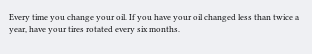Every time you change your oil. If you have your oil changed less than twice a year, have your tires rotated every six months.